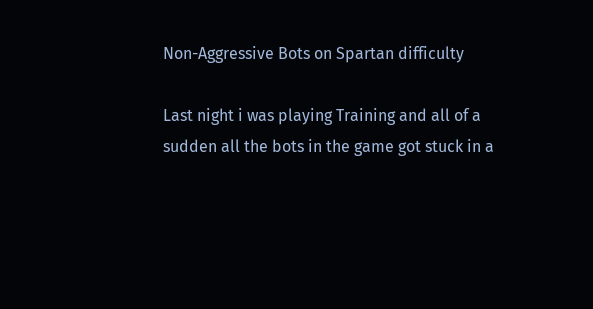Non-Aggressive Bots on Spartan difficulty

Last night i was playing Training and all of a sudden all the bots in the game got stuck in a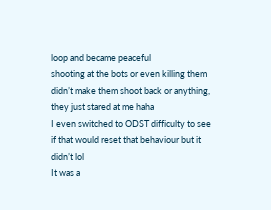loop and became peaceful
shooting at the bots or even killing them didn’t make them shoot back or anything, they just stared at me haha
I even switched to ODST difficulty to see if that would reset that behaviour but it didn’t lol
It was a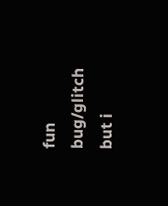fun bug/glitch but i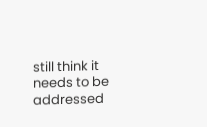still think it needs to be addressed